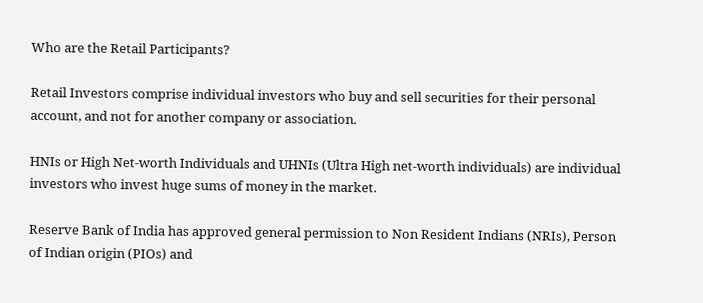Who are the Retail Participants?

Retail Investors comprise individual investors who buy and sell securities for their personal account, and not for another company or association.

HNIs or High Net-worth Individuals and UHNIs (Ultra High net-worth individuals) are individual investors who invest huge sums of money in the market.

Reserve Bank of India has approved general permission to Non Resident Indians (NRIs), Person of Indian origin (PIOs) and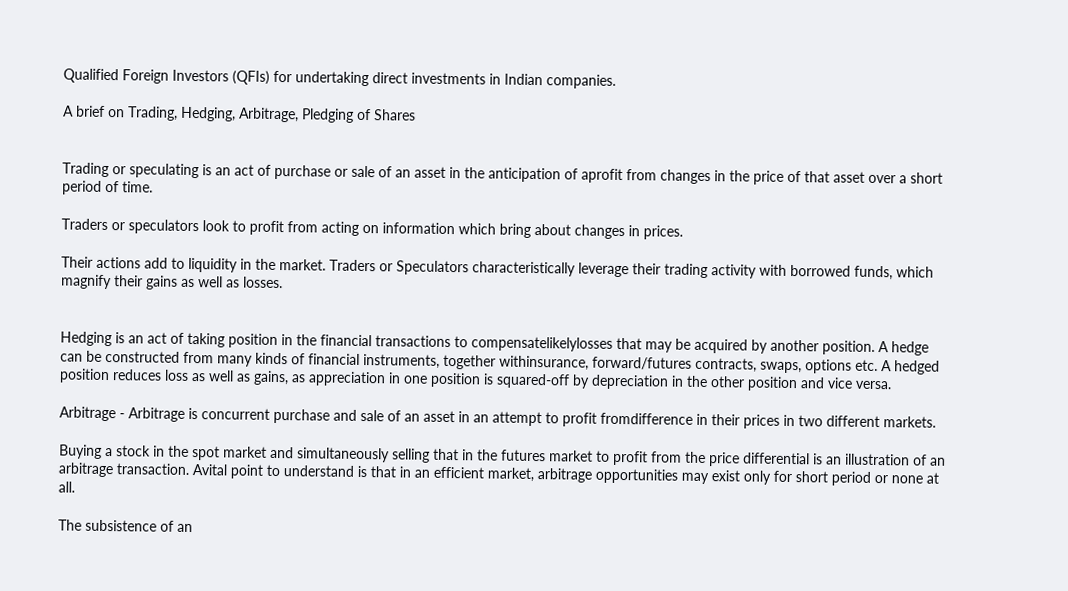Qualified Foreign Investors (QFIs) for undertaking direct investments in Indian companies.

A brief on Trading, Hedging, Arbitrage, Pledging of Shares


Trading or speculating is an act of purchase or sale of an asset in the anticipation of aprofit from changes in the price of that asset over a short period of time.

Traders or speculators look to profit from acting on information which bring about changes in prices.

Their actions add to liquidity in the market. Traders or Speculators characteristically leverage their trading activity with borrowed funds, which magnify their gains as well as losses.


Hedging is an act of taking position in the financial transactions to compensatelikelylosses that may be acquired by another position. A hedge can be constructed from many kinds of financial instruments, together withinsurance, forward/futures contracts, swaps, options etc. A hedged position reduces loss as well as gains, as appreciation in one position is squared-off by depreciation in the other position and vice versa.

Arbitrage - Arbitrage is concurrent purchase and sale of an asset in an attempt to profit fromdifference in their prices in two different markets.

Buying a stock in the spot market and simultaneously selling that in the futures market to profit from the price differential is an illustration of an arbitrage transaction. Avital point to understand is that in an efficient market, arbitrage opportunities may exist only for short period or none at all.

The subsistence of an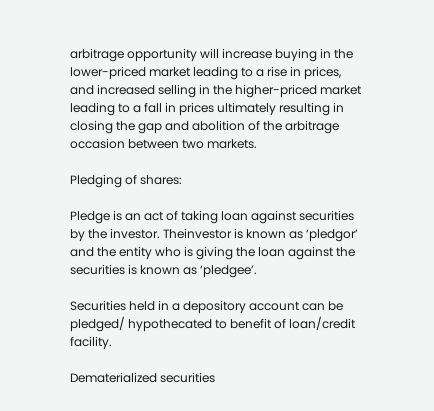arbitrage opportunity will increase buying in the lower-priced market leading to a rise in prices, and increased selling in the higher-priced market leading to a fall in prices ultimately resulting in closing the gap and abolition of the arbitrage occasion between two markets.

Pledging of shares:

Pledge is an act of taking loan against securities by the investor. Theinvestor is known as ‘pledgor’ and the entity who is giving the loan against the securities is known as ‘pledgee’.

Securities held in a depository account can be pledged/ hypothecated to benefit of loan/credit facility.

Dematerialized securities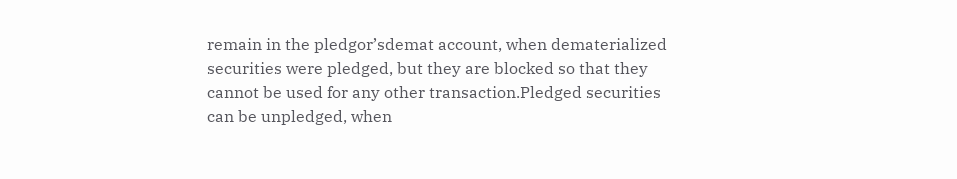remain in the pledgor’sdemat account, when dematerialized securities were pledged, but they are blocked so that they cannot be used for any other transaction.Pledged securities can be unpledged, when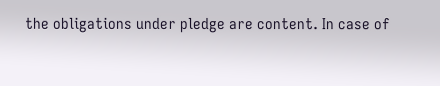the obligations under pledge are content. In case of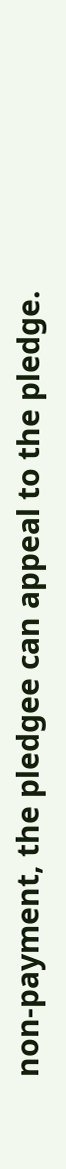non-payment, the pledgee can appeal to the pledge.